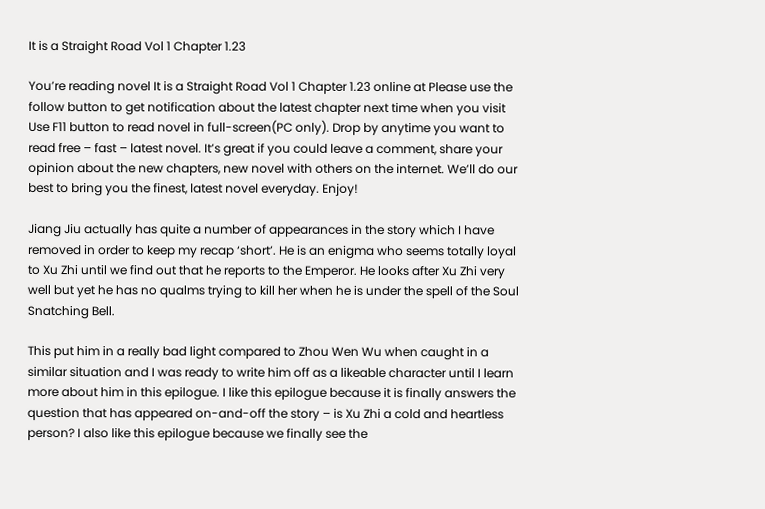It is a Straight Road Vol 1 Chapter 1.23

You’re reading novel It is a Straight Road Vol 1 Chapter 1.23 online at Please use the follow button to get notification about the latest chapter next time when you visit Use F11 button to read novel in full-screen(PC only). Drop by anytime you want to read free – fast – latest novel. It’s great if you could leave a comment, share your opinion about the new chapters, new novel with others on the internet. We’ll do our best to bring you the finest, latest novel everyday. Enjoy!

Jiang Jiu actually has quite a number of appearances in the story which I have removed in order to keep my recap ‘short’. He is an enigma who seems totally loyal to Xu Zhi until we find out that he reports to the Emperor. He looks after Xu Zhi very well but yet he has no qualms trying to kill her when he is under the spell of the Soul Snatching Bell.

This put him in a really bad light compared to Zhou Wen Wu when caught in a similar situation and I was ready to write him off as a likeable character until I learn more about him in this epilogue. I like this epilogue because it is finally answers the question that has appeared on-and-off the story – is Xu Zhi a cold and heartless person? I also like this epilogue because we finally see the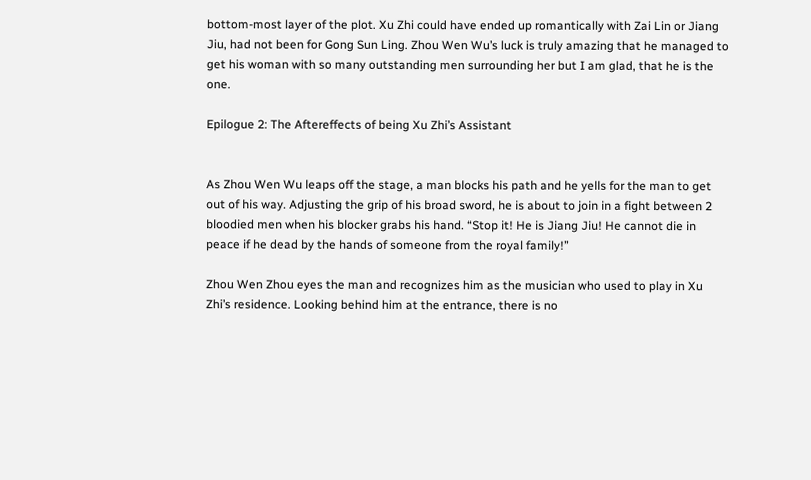bottom-most layer of the plot. Xu Zhi could have ended up romantically with Zai Lin or Jiang Jiu, had not been for Gong Sun Ling. Zhou Wen Wu’s luck is truly amazing that he managed to get his woman with so many outstanding men surrounding her but I am glad, that he is the one.

Epilogue 2: The Aftereffects of being Xu Zhi’s Assistant


As Zhou Wen Wu leaps off the stage, a man blocks his path and he yells for the man to get out of his way. Adjusting the grip of his broad sword, he is about to join in a fight between 2 bloodied men when his blocker grabs his hand. “Stop it! He is Jiang Jiu! He cannot die in peace if he dead by the hands of someone from the royal family!”

Zhou Wen Zhou eyes the man and recognizes him as the musician who used to play in Xu Zhi’s residence. Looking behind him at the entrance, there is no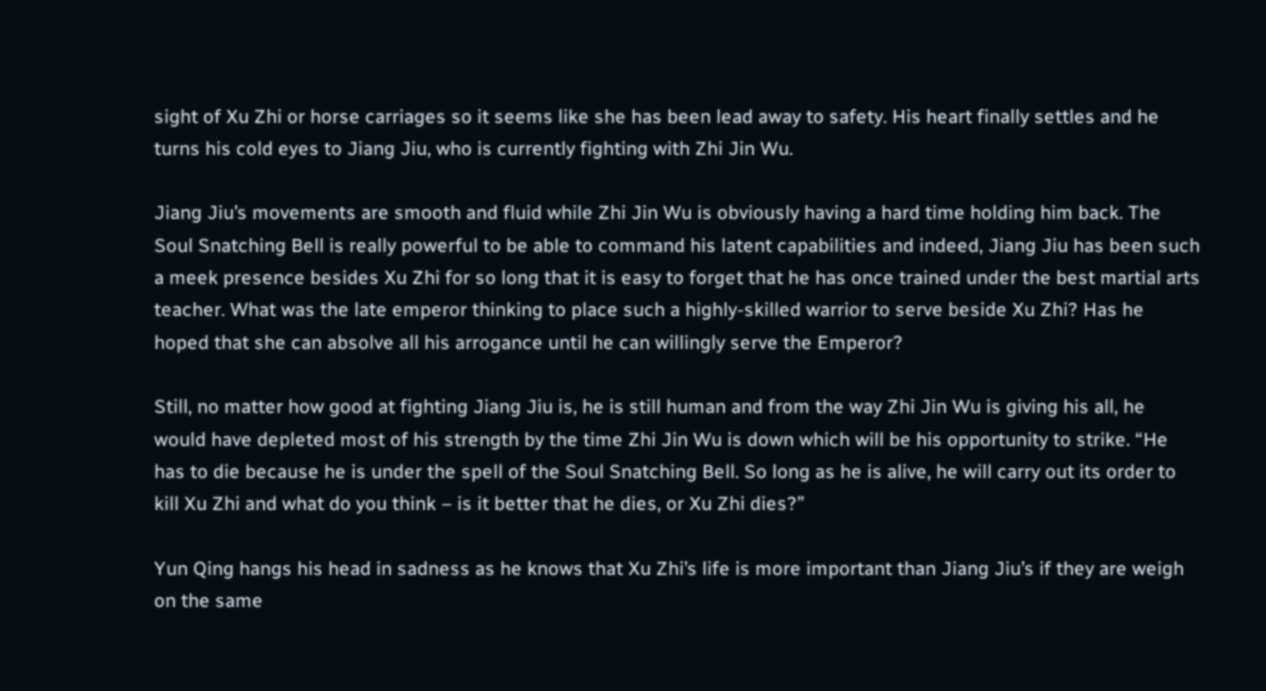sight of Xu Zhi or horse carriages so it seems like she has been lead away to safety. His heart finally settles and he turns his cold eyes to Jiang Jiu, who is currently fighting with Zhi Jin Wu.

Jiang Jiu’s movements are smooth and fluid while Zhi Jin Wu is obviously having a hard time holding him back. The Soul Snatching Bell is really powerful to be able to command his latent capabilities and indeed, Jiang Jiu has been such a meek presence besides Xu Zhi for so long that it is easy to forget that he has once trained under the best martial arts teacher. What was the late emperor thinking to place such a highly-skilled warrior to serve beside Xu Zhi? Has he hoped that she can absolve all his arrogance until he can willingly serve the Emperor?

Still, no matter how good at fighting Jiang Jiu is, he is still human and from the way Zhi Jin Wu is giving his all, he would have depleted most of his strength by the time Zhi Jin Wu is down which will be his opportunity to strike. “He has to die because he is under the spell of the Soul Snatching Bell. So long as he is alive, he will carry out its order to kill Xu Zhi and what do you think – is it better that he dies, or Xu Zhi dies?”

Yun Qing hangs his head in sadness as he knows that Xu Zhi’s life is more important than Jiang Jiu’s if they are weigh on the same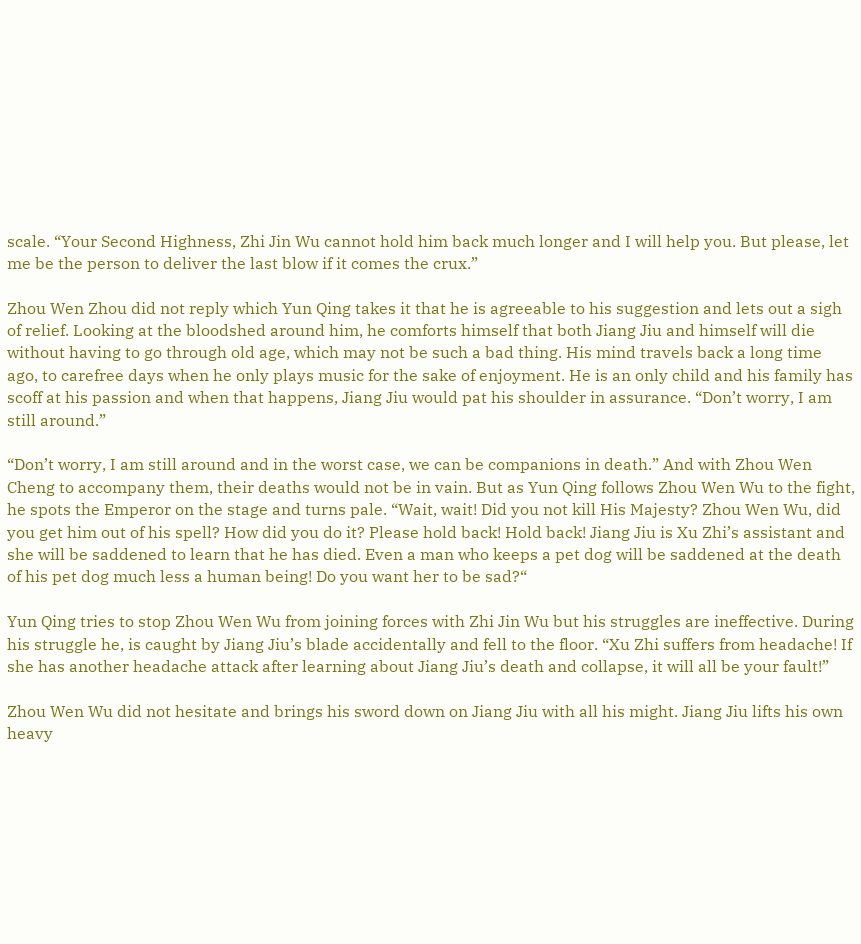scale. “Your Second Highness, Zhi Jin Wu cannot hold him back much longer and I will help you. But please, let me be the person to deliver the last blow if it comes the crux.”

Zhou Wen Zhou did not reply which Yun Qing takes it that he is agreeable to his suggestion and lets out a sigh of relief. Looking at the bloodshed around him, he comforts himself that both Jiang Jiu and himself will die without having to go through old age, which may not be such a bad thing. His mind travels back a long time ago, to carefree days when he only plays music for the sake of enjoyment. He is an only child and his family has scoff at his passion and when that happens, Jiang Jiu would pat his shoulder in assurance. “Don’t worry, I am still around.”

“Don’t worry, I am still around and in the worst case, we can be companions in death.” And with Zhou Wen Cheng to accompany them, their deaths would not be in vain. But as Yun Qing follows Zhou Wen Wu to the fight, he spots the Emperor on the stage and turns pale. “Wait, wait! Did you not kill His Majesty? Zhou Wen Wu, did you get him out of his spell? How did you do it? Please hold back! Hold back! Jiang Jiu is Xu Zhi’s assistant and she will be saddened to learn that he has died. Even a man who keeps a pet dog will be saddened at the death of his pet dog much less a human being! Do you want her to be sad?“

Yun Qing tries to stop Zhou Wen Wu from joining forces with Zhi Jin Wu but his struggles are ineffective. During his struggle he, is caught by Jiang Jiu’s blade accidentally and fell to the floor. “Xu Zhi suffers from headache! If she has another headache attack after learning about Jiang Jiu’s death and collapse, it will all be your fault!”

Zhou Wen Wu did not hesitate and brings his sword down on Jiang Jiu with all his might. Jiang Jiu lifts his own heavy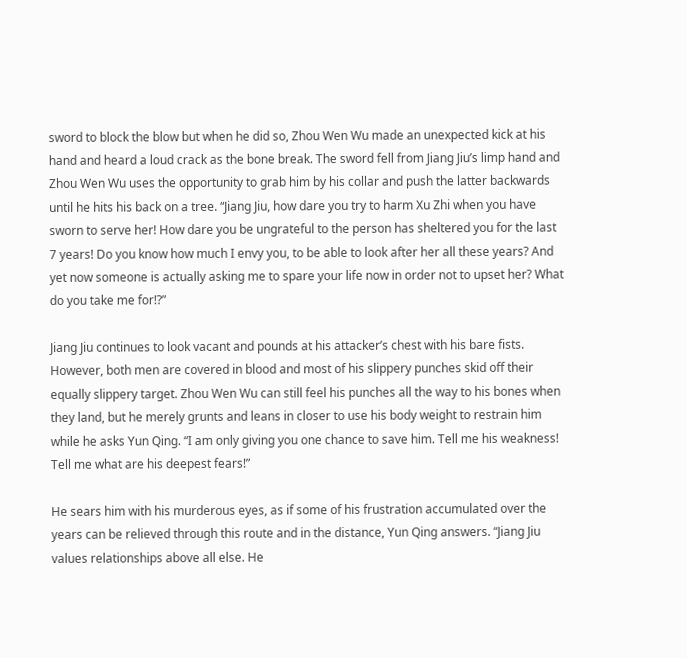sword to block the blow but when he did so, Zhou Wen Wu made an unexpected kick at his hand and heard a loud crack as the bone break. The sword fell from Jiang Jiu’s limp hand and Zhou Wen Wu uses the opportunity to grab him by his collar and push the latter backwards until he hits his back on a tree. “Jiang Jiu, how dare you try to harm Xu Zhi when you have sworn to serve her! How dare you be ungrateful to the person has sheltered you for the last 7 years! Do you know how much I envy you, to be able to look after her all these years? And yet now someone is actually asking me to spare your life now in order not to upset her? What do you take me for!?”

Jiang Jiu continues to look vacant and pounds at his attacker’s chest with his bare fists. However, both men are covered in blood and most of his slippery punches skid off their equally slippery target. Zhou Wen Wu can still feel his punches all the way to his bones when they land, but he merely grunts and leans in closer to use his body weight to restrain him while he asks Yun Qing. “I am only giving you one chance to save him. Tell me his weakness! Tell me what are his deepest fears!”

He sears him with his murderous eyes, as if some of his frustration accumulated over the years can be relieved through this route and in the distance, Yun Qing answers. “Jiang Jiu values relationships above all else. He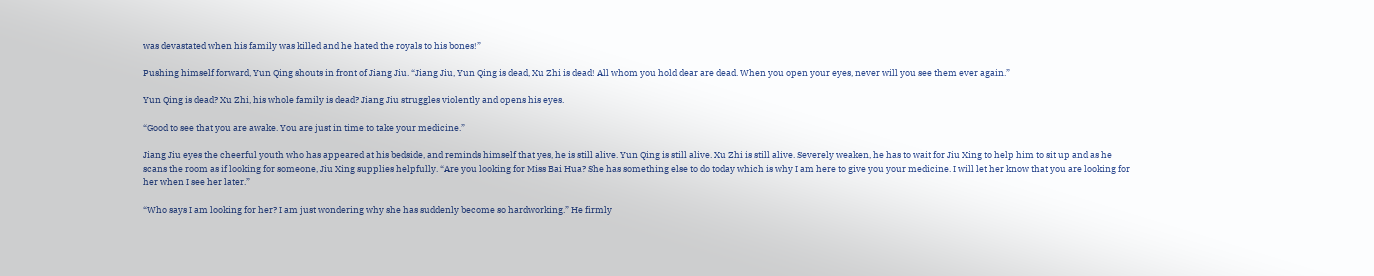was devastated when his family was killed and he hated the royals to his bones!”

Pushing himself forward, Yun Qing shouts in front of Jiang Jiu. “Jiang Jiu, Yun Qing is dead, Xu Zhi is dead! All whom you hold dear are dead. When you open your eyes, never will you see them ever again.”

Yun Qing is dead? Xu Zhi, his whole family is dead? Jiang Jiu struggles violently and opens his eyes.

“Good to see that you are awake. You are just in time to take your medicine.”

Jiang Jiu eyes the cheerful youth who has appeared at his bedside, and reminds himself that yes, he is still alive. Yun Qing is still alive. Xu Zhi is still alive. Severely weaken, he has to wait for Jiu Xing to help him to sit up and as he scans the room as if looking for someone, Jiu Xing supplies helpfully. “Are you looking for Miss Bai Hua? She has something else to do today which is why I am here to give you your medicine. I will let her know that you are looking for her when I see her later.”

“Who says I am looking for her? I am just wondering why she has suddenly become so hardworking.” He firmly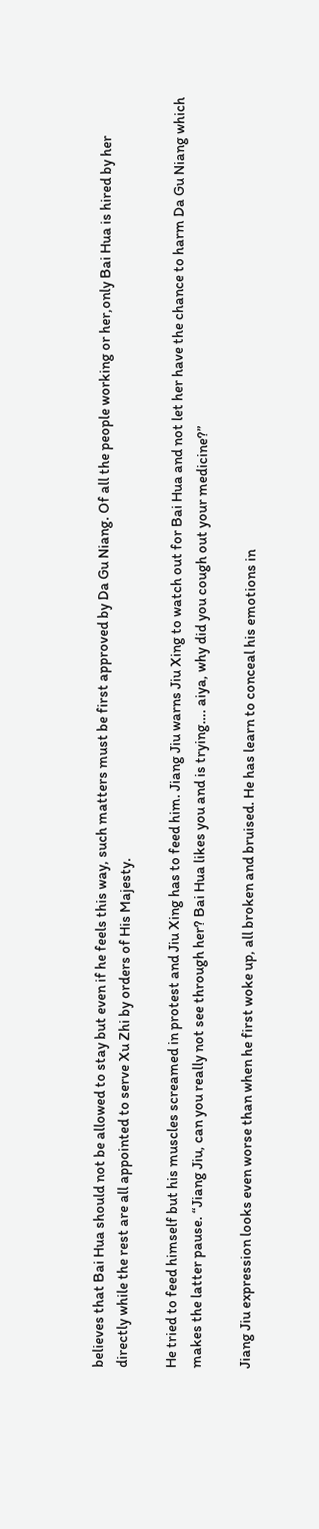believes that Bai Hua should not be allowed to stay but even if he feels this way, such matters must be first approved by Da Gu Niang. Of all the people working or her,only Bai Hua is hired by her directly while the rest are all appointed to serve Xu Zhi by orders of His Majesty.

He tried to feed himself but his muscles screamed in protest and Jiu Xing has to feed him. Jiang Jiu warns Jiu Xing to watch out for Bai Hua and not let her have the chance to harm Da Gu Niang which makes the latter pause. “Jiang Jiu, can you really not see through her? Bai Hua likes you and is trying…. aiya, why did you cough out your medicine?”

Jiang Jiu expression looks even worse than when he first woke up, all broken and bruised. He has learn to conceal his emotions in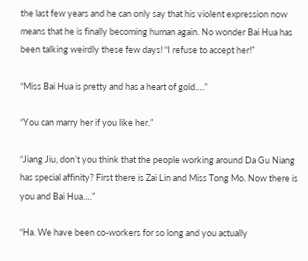the last few years and he can only say that his violent expression now means that he is finally becoming human again. No wonder Bai Hua has been talking weirdly these few days! “I refuse to accept her!”

“Miss Bai Hua is pretty and has a heart of gold….”

“You can marry her if you like her.”

“Jiang Jiu, don’t you think that the people working around Da Gu Niang has special affinity? First there is Zai Lin and Miss Tong Mo. Now there is you and Bai Hua….”

“Ha. We have been co-workers for so long and you actually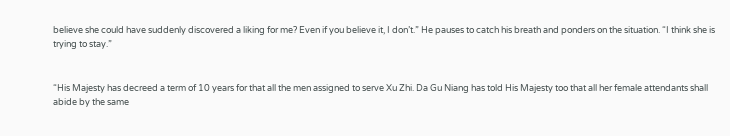believe she could have suddenly discovered a liking for me? Even if you believe it, I don’t.” He pauses to catch his breath and ponders on the situation. “I think she is trying to stay.”


“His Majesty has decreed a term of 10 years for that all the men assigned to serve Xu Zhi. Da Gu Niang has told His Majesty too that all her female attendants shall abide by the same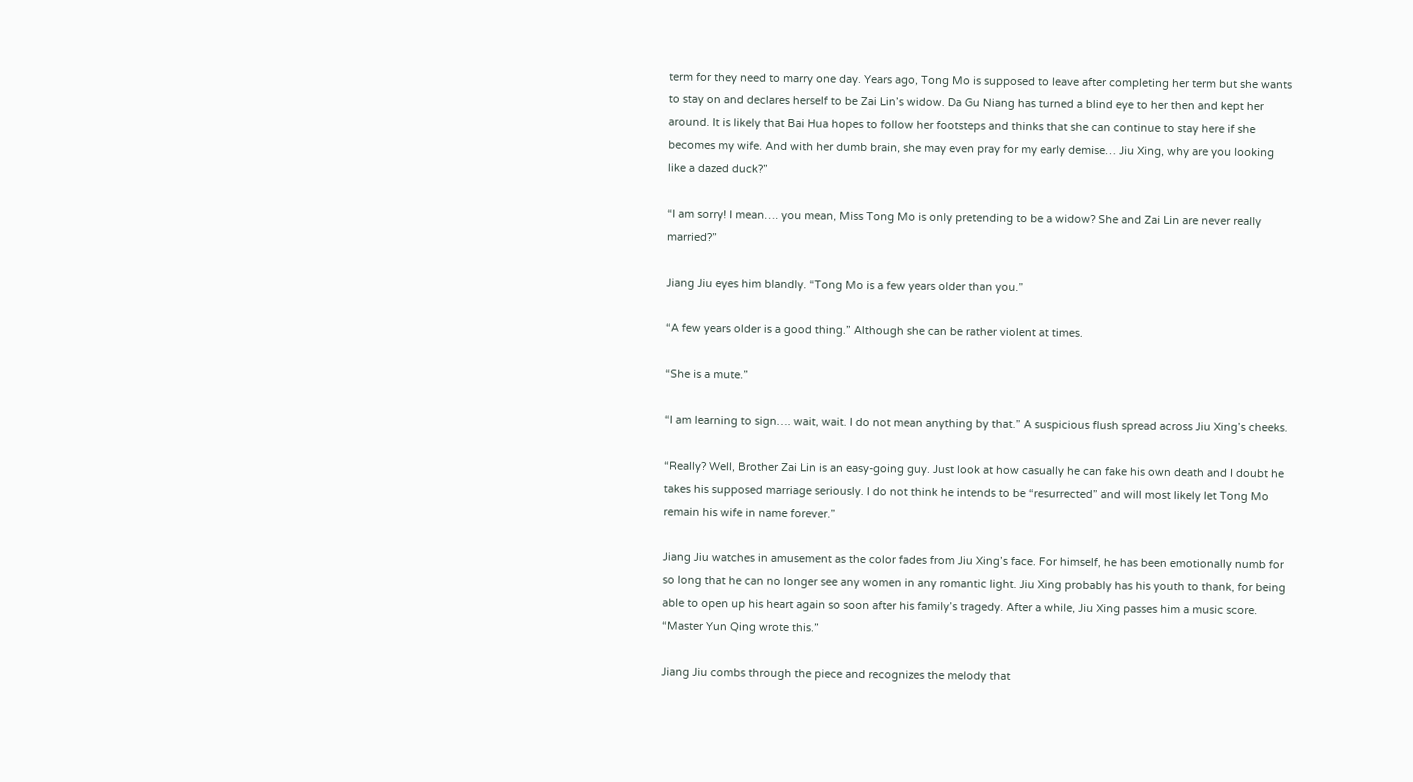term for they need to marry one day. Years ago, Tong Mo is supposed to leave after completing her term but she wants to stay on and declares herself to be Zai Lin’s widow. Da Gu Niang has turned a blind eye to her then and kept her around. It is likely that Bai Hua hopes to follow her footsteps and thinks that she can continue to stay here if she becomes my wife. And with her dumb brain, she may even pray for my early demise… Jiu Xing, why are you looking like a dazed duck?”

“I am sorry! I mean…. you mean, Miss Tong Mo is only pretending to be a widow? She and Zai Lin are never really married?”

Jiang Jiu eyes him blandly. “Tong Mo is a few years older than you.”

“A few years older is a good thing.” Although she can be rather violent at times.

“She is a mute.”

“I am learning to sign…. wait, wait. I do not mean anything by that.” A suspicious flush spread across Jiu Xing’s cheeks.

“Really? Well, Brother Zai Lin is an easy-going guy. Just look at how casually he can fake his own death and I doubt he takes his supposed marriage seriously. I do not think he intends to be “resurrected” and will most likely let Tong Mo remain his wife in name forever.”

Jiang Jiu watches in amusement as the color fades from Jiu Xing’s face. For himself, he has been emotionally numb for so long that he can no longer see any women in any romantic light. Jiu Xing probably has his youth to thank, for being able to open up his heart again so soon after his family’s tragedy. After a while, Jiu Xing passes him a music score. “Master Yun Qing wrote this.”

Jiang Jiu combs through the piece and recognizes the melody that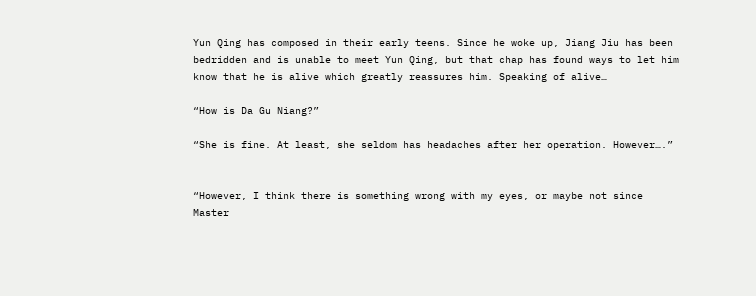Yun Qing has composed in their early teens. Since he woke up, Jiang Jiu has been bedridden and is unable to meet Yun Qing, but that chap has found ways to let him know that he is alive which greatly reassures him. Speaking of alive…

“How is Da Gu Niang?”

“She is fine. At least, she seldom has headaches after her operation. However….”


“However, I think there is something wrong with my eyes, or maybe not since Master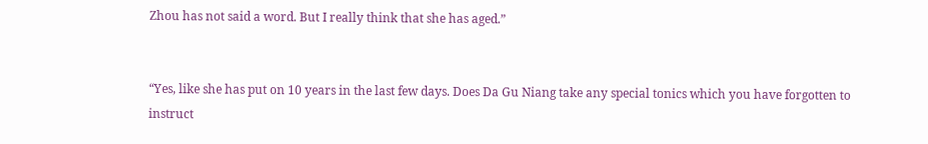Zhou has not said a word. But I really think that she has aged.”


“Yes, like she has put on 10 years in the last few days. Does Da Gu Niang take any special tonics which you have forgotten to instruct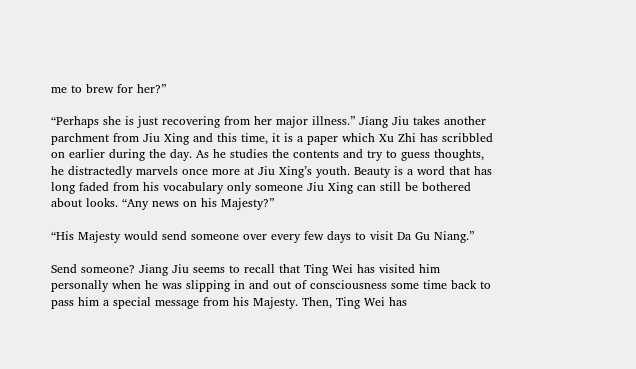me to brew for her?”

“Perhaps she is just recovering from her major illness.” Jiang Jiu takes another parchment from Jiu Xing and this time, it is a paper which Xu Zhi has scribbled on earlier during the day. As he studies the contents and try to guess thoughts, he distractedly marvels once more at Jiu Xing’s youth. Beauty is a word that has long faded from his vocabulary only someone Jiu Xing can still be bothered about looks. “Any news on his Majesty?”

“His Majesty would send someone over every few days to visit Da Gu Niang.”

Send someone? Jiang Jiu seems to recall that Ting Wei has visited him personally when he was slipping in and out of consciousness some time back to pass him a special message from his Majesty. Then, Ting Wei has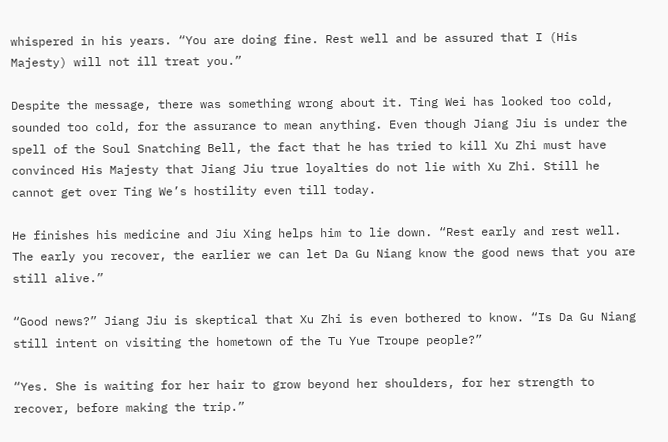whispered in his years. “You are doing fine. Rest well and be assured that I (His Majesty) will not ill treat you.”

Despite the message, there was something wrong about it. Ting Wei has looked too cold, sounded too cold, for the assurance to mean anything. Even though Jiang Jiu is under the spell of the Soul Snatching Bell, the fact that he has tried to kill Xu Zhi must have convinced His Majesty that Jiang Jiu true loyalties do not lie with Xu Zhi. Still he cannot get over Ting We’s hostility even till today.

He finishes his medicine and Jiu Xing helps him to lie down. “Rest early and rest well. The early you recover, the earlier we can let Da Gu Niang know the good news that you are still alive.”

“Good news?” Jiang Jiu is skeptical that Xu Zhi is even bothered to know. “Is Da Gu Niang still intent on visiting the hometown of the Tu Yue Troupe people?”

“Yes. She is waiting for her hair to grow beyond her shoulders, for her strength to recover, before making the trip.”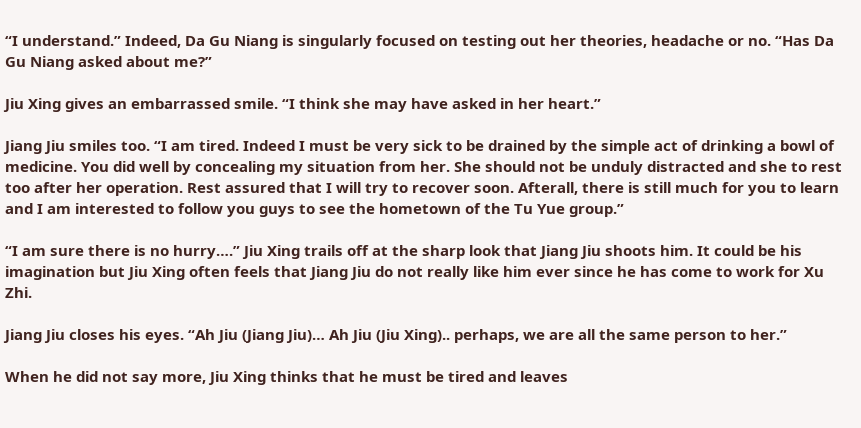“I understand.” Indeed, Da Gu Niang is singularly focused on testing out her theories, headache or no. “Has Da Gu Niang asked about me?”

Jiu Xing gives an embarrassed smile. “I think she may have asked in her heart.”

Jiang Jiu smiles too. “I am tired. Indeed I must be very sick to be drained by the simple act of drinking a bowl of medicine. You did well by concealing my situation from her. She should not be unduly distracted and she to rest too after her operation. Rest assured that I will try to recover soon. Afterall, there is still much for you to learn and I am interested to follow you guys to see the hometown of the Tu Yue group.”

“I am sure there is no hurry….” Jiu Xing trails off at the sharp look that Jiang Jiu shoots him. It could be his imagination but Jiu Xing often feels that Jiang Jiu do not really like him ever since he has come to work for Xu Zhi.

Jiang Jiu closes his eyes. “Ah Jiu (Jiang Jiu)… Ah Jiu (Jiu Xing).. perhaps, we are all the same person to her.”

When he did not say more, Jiu Xing thinks that he must be tired and leaves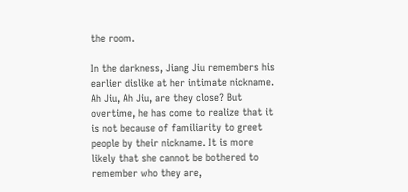the room.

In the darkness, Jiang Jiu remembers his earlier dislike at her intimate nickname. Ah Jiu, Ah Jiu, are they close? But overtime, he has come to realize that it is not because of familiarity to greet people by their nickname. It is more likely that she cannot be bothered to remember who they are,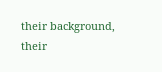their background, their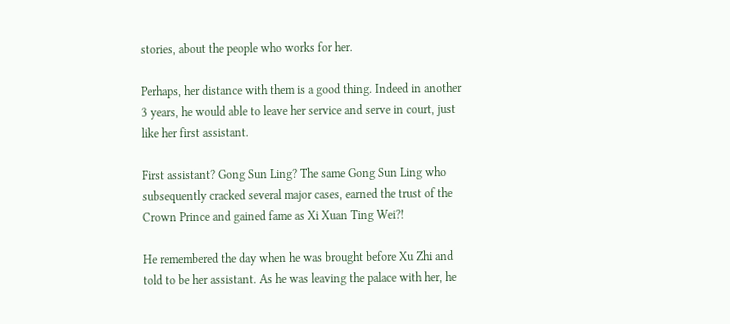stories, about the people who works for her.

Perhaps, her distance with them is a good thing. Indeed in another 3 years, he would able to leave her service and serve in court, just like her first assistant.

First assistant? Gong Sun Ling? The same Gong Sun Ling who subsequently cracked several major cases, earned the trust of the Crown Prince and gained fame as Xi Xuan Ting Wei?!

He remembered the day when he was brought before Xu Zhi and told to be her assistant. As he was leaving the palace with her, he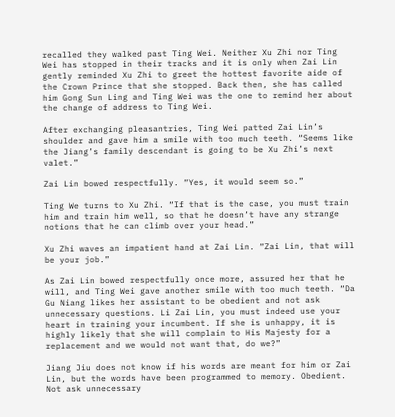recalled they walked past Ting Wei. Neither Xu Zhi nor Ting Wei has stopped in their tracks and it is only when Zai Lin gently reminded Xu Zhi to greet the hottest favorite aide of the Crown Prince that she stopped. Back then, she has called him Gong Sun Ling and Ting Wei was the one to remind her about the change of address to Ting Wei.

After exchanging pleasantries, Ting Wei patted Zai Lin’s shoulder and gave him a smile with too much teeth. “Seems like the Jiang’s family descendant is going to be Xu Zhi’s next valet.”

Zai Lin bowed respectfully. “Yes, it would seem so.”

Ting We turns to Xu Zhi. “If that is the case, you must train him and train him well, so that he doesn’t have any strange notions that he can climb over your head.”

Xu Zhi waves an impatient hand at Zai Lin. “Zai Lin, that will be your job.”

As Zai Lin bowed respectfully once more, assured her that he will, and Ting Wei gave another smile with too much teeth. “Da Gu Niang likes her assistant to be obedient and not ask unnecessary questions. Li Zai Lin, you must indeed use your heart in training your incumbent. If she is unhappy, it is highly likely that she will complain to His Majesty for a replacement and we would not want that, do we?”

Jiang Jiu does not know if his words are meant for him or Zai Lin, but the words have been programmed to memory. Obedient. Not ask unnecessary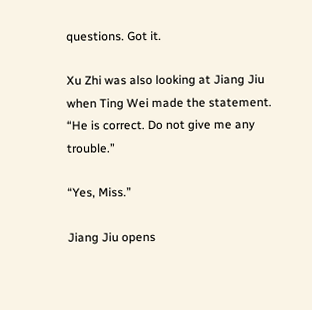questions. Got it.

Xu Zhi was also looking at Jiang Jiu when Ting Wei made the statement. “He is correct. Do not give me any trouble.”

“Yes, Miss.”

Jiang Jiu opens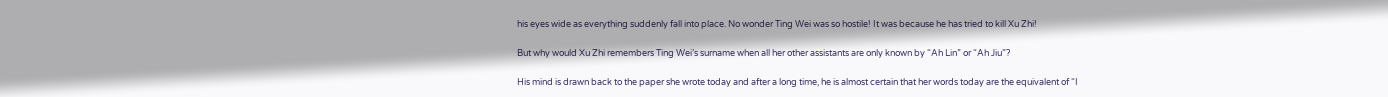his eyes wide as everything suddenly fall into place. No wonder Ting Wei was so hostile! It was because he has tried to kill Xu Zhi!

But why would Xu Zhi remembers Ting Wei’s surname when all her other assistants are only known by “Ah Lin” or “Ah Jiu”?

His mind is drawn back to the paper she wrote today and after a long time, he is almost certain that her words today are the equivalent of “I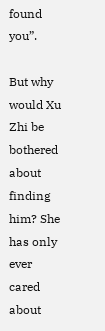found you”.

But why would Xu Zhi be bothered about finding him? She has only ever cared about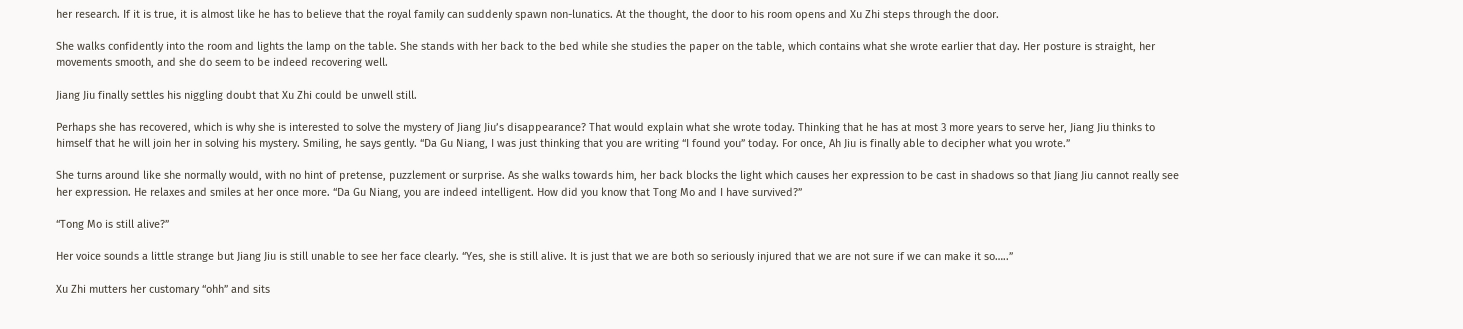her research. If it is true, it is almost like he has to believe that the royal family can suddenly spawn non-lunatics. At the thought, the door to his room opens and Xu Zhi steps through the door.

She walks confidently into the room and lights the lamp on the table. She stands with her back to the bed while she studies the paper on the table, which contains what she wrote earlier that day. Her posture is straight, her movements smooth, and she do seem to be indeed recovering well.

Jiang Jiu finally settles his niggling doubt that Xu Zhi could be unwell still.

Perhaps she has recovered, which is why she is interested to solve the mystery of Jiang Jiu’s disappearance? That would explain what she wrote today. Thinking that he has at most 3 more years to serve her, Jiang Jiu thinks to himself that he will join her in solving his mystery. Smiling, he says gently. “Da Gu Niang, I was just thinking that you are writing “I found you” today. For once, Ah Jiu is finally able to decipher what you wrote.”

She turns around like she normally would, with no hint of pretense, puzzlement or surprise. As she walks towards him, her back blocks the light which causes her expression to be cast in shadows so that Jiang Jiu cannot really see her expression. He relaxes and smiles at her once more. “Da Gu Niang, you are indeed intelligent. How did you know that Tong Mo and I have survived?”

“Tong Mo is still alive?”

Her voice sounds a little strange but Jiang Jiu is still unable to see her face clearly. “Yes, she is still alive. It is just that we are both so seriously injured that we are not sure if we can make it so…..”

Xu Zhi mutters her customary “ohh” and sits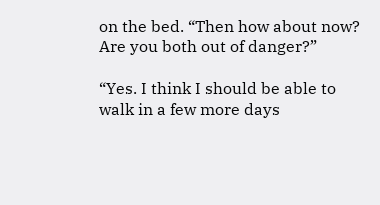on the bed. “Then how about now? Are you both out of danger?”

“Yes. I think I should be able to walk in a few more days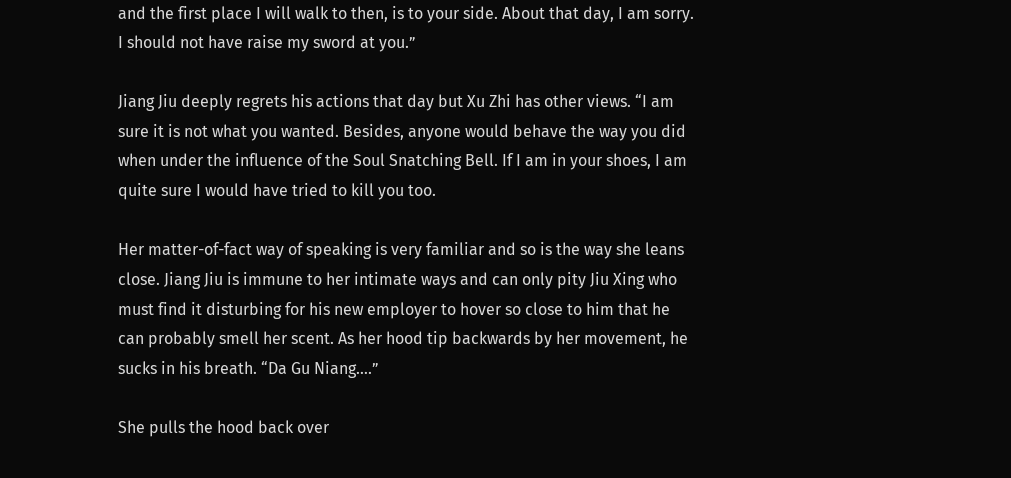and the first place I will walk to then, is to your side. About that day, I am sorry. I should not have raise my sword at you.”

Jiang Jiu deeply regrets his actions that day but Xu Zhi has other views. “I am sure it is not what you wanted. Besides, anyone would behave the way you did when under the influence of the Soul Snatching Bell. If I am in your shoes, I am quite sure I would have tried to kill you too.

Her matter-of-fact way of speaking is very familiar and so is the way she leans close. Jiang Jiu is immune to her intimate ways and can only pity Jiu Xing who must find it disturbing for his new employer to hover so close to him that he can probably smell her scent. As her hood tip backwards by her movement, he sucks in his breath. “Da Gu Niang….”

She pulls the hood back over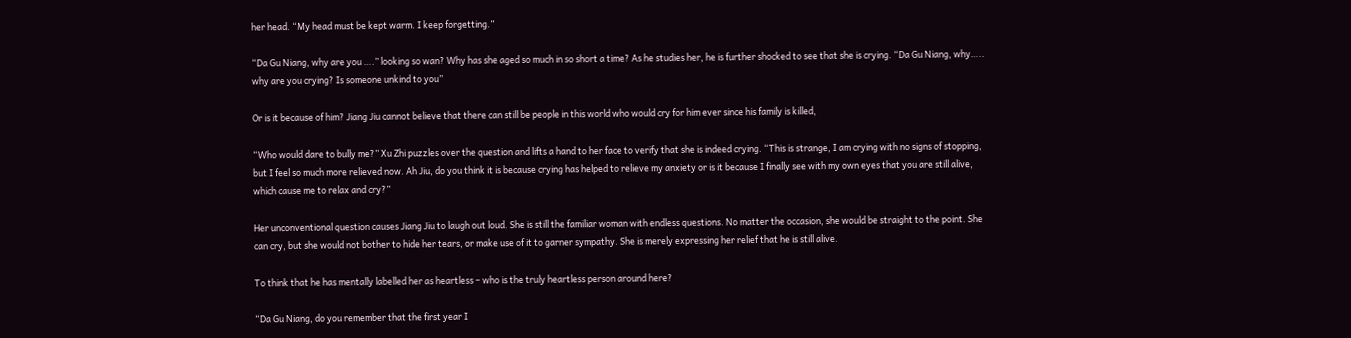her head. “My head must be kept warm. I keep forgetting.”

“Da Gu Niang, why are you ….” looking so wan? Why has she aged so much in so short a time? As he studies her, he is further shocked to see that she is crying. “Da Gu Niang, why….. why are you crying? Is someone unkind to you”

Or is it because of him? Jiang Jiu cannot believe that there can still be people in this world who would cry for him ever since his family is killed,

“Who would dare to bully me?” Xu Zhi puzzles over the question and lifts a hand to her face to verify that she is indeed crying. “This is strange, I am crying with no signs of stopping, but I feel so much more relieved now. Ah Jiu, do you think it is because crying has helped to relieve my anxiety or is it because I finally see with my own eyes that you are still alive, which cause me to relax and cry?”

Her unconventional question causes Jiang Jiu to laugh out loud. She is still the familiar woman with endless questions. No matter the occasion, she would be straight to the point. She can cry, but she would not bother to hide her tears, or make use of it to garner sympathy. She is merely expressing her relief that he is still alive.

To think that he has mentally labelled her as heartless – who is the truly heartless person around here?

“Da Gu Niang, do you remember that the first year I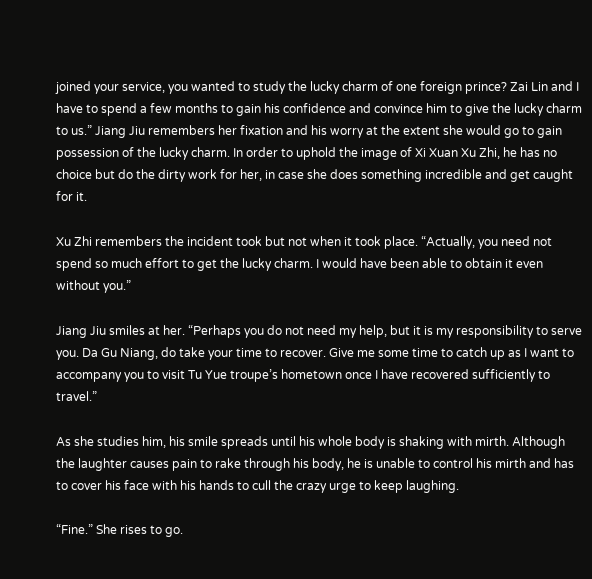joined your service, you wanted to study the lucky charm of one foreign prince? Zai Lin and I have to spend a few months to gain his confidence and convince him to give the lucky charm to us.” Jiang Jiu remembers her fixation and his worry at the extent she would go to gain possession of the lucky charm. In order to uphold the image of Xi Xuan Xu Zhi, he has no choice but do the dirty work for her, in case she does something incredible and get caught for it.

Xu Zhi remembers the incident took but not when it took place. “Actually, you need not spend so much effort to get the lucky charm. I would have been able to obtain it even without you.”

Jiang Jiu smiles at her. “Perhaps you do not need my help, but it is my responsibility to serve you. Da Gu Niang, do take your time to recover. Give me some time to catch up as I want to accompany you to visit Tu Yue troupe’s hometown once I have recovered sufficiently to travel.”

As she studies him, his smile spreads until his whole body is shaking with mirth. Although the laughter causes pain to rake through his body, he is unable to control his mirth and has to cover his face with his hands to cull the crazy urge to keep laughing.

“Fine.” She rises to go.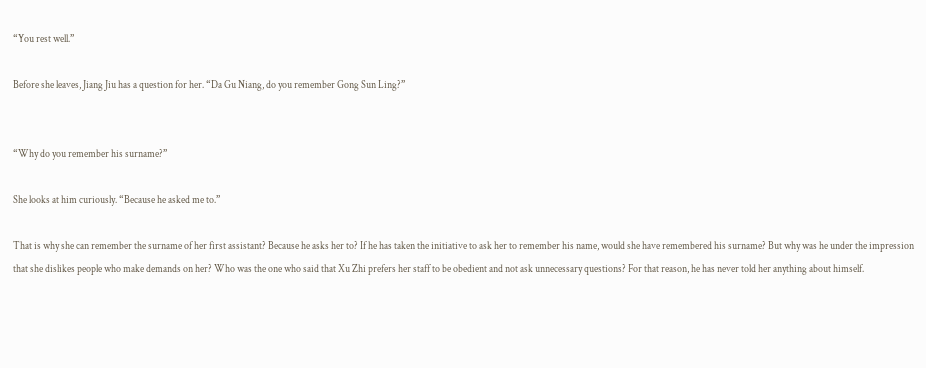“You rest well.”

Before she leaves, Jiang Jiu has a question for her. “Da Gu Niang, do you remember Gong Sun Ling?”


“Why do you remember his surname?”

She looks at him curiously. “Because he asked me to.”

That is why she can remember the surname of her first assistant? Because he asks her to? If he has taken the initiative to ask her to remember his name, would she have remembered his surname? But why was he under the impression that she dislikes people who make demands on her? Who was the one who said that Xu Zhi prefers her staff to be obedient and not ask unnecessary questions? For that reason, he has never told her anything about himself.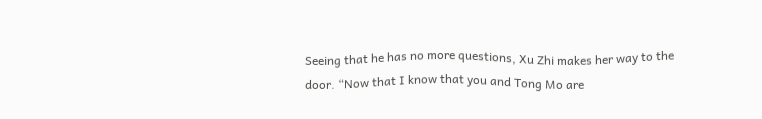Seeing that he has no more questions, Xu Zhi makes her way to the door. “Now that I know that you and Tong Mo are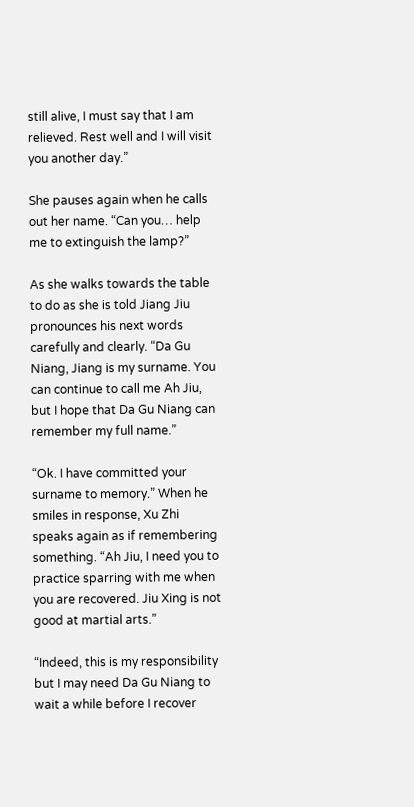still alive, I must say that I am relieved. Rest well and I will visit you another day.”

She pauses again when he calls out her name. “Can you… help me to extinguish the lamp?”

As she walks towards the table to do as she is told Jiang Jiu pronounces his next words carefully and clearly. “Da Gu Niang, Jiang is my surname. You can continue to call me Ah Jiu, but I hope that Da Gu Niang can remember my full name.”

“Ok. I have committed your surname to memory.” When he smiles in response, Xu Zhi speaks again as if remembering something. “Ah Jiu, I need you to practice sparring with me when you are recovered. Jiu Xing is not good at martial arts.”

“Indeed, this is my responsibility but I may need Da Gu Niang to wait a while before I recover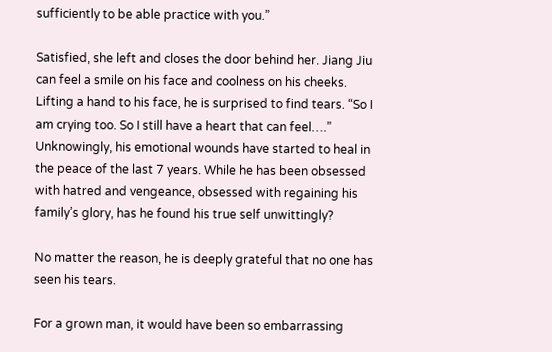sufficiently to be able practice with you.”

Satisfied, she left and closes the door behind her. Jiang Jiu can feel a smile on his face and coolness on his cheeks. Lifting a hand to his face, he is surprised to find tears. “So I am crying too. So I still have a heart that can feel….” Unknowingly, his emotional wounds have started to heal in the peace of the last 7 years. While he has been obsessed with hatred and vengeance, obsessed with regaining his family’s glory, has he found his true self unwittingly?

No matter the reason, he is deeply grateful that no one has seen his tears.

For a grown man, it would have been so embarrassing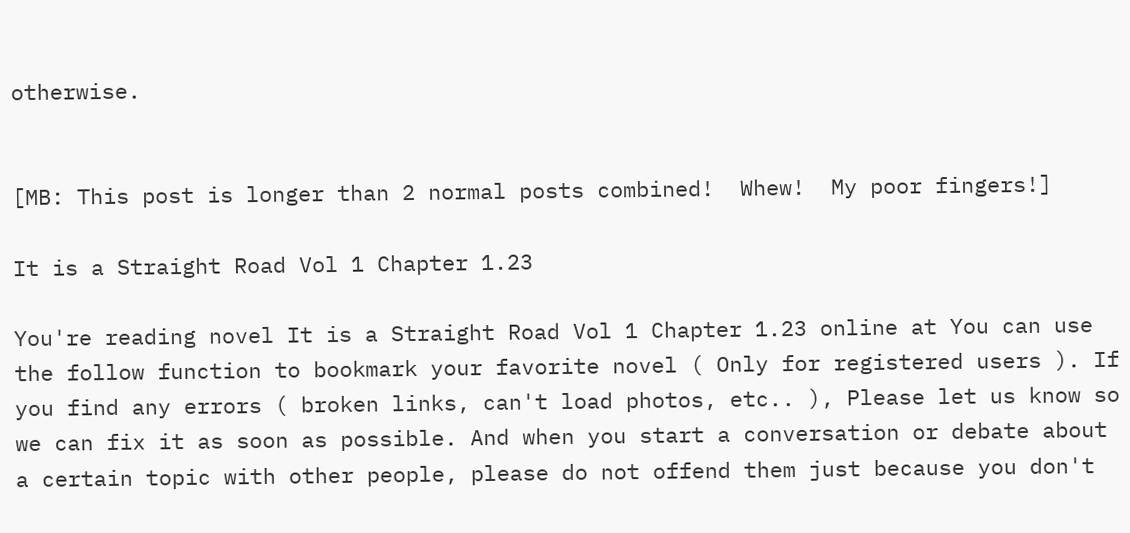otherwise.


[MB: This post is longer than 2 normal posts combined!  Whew!  My poor fingers!]

It is a Straight Road Vol 1 Chapter 1.23

You're reading novel It is a Straight Road Vol 1 Chapter 1.23 online at You can use the follow function to bookmark your favorite novel ( Only for registered users ). If you find any errors ( broken links, can't load photos, etc.. ), Please let us know so we can fix it as soon as possible. And when you start a conversation or debate about a certain topic with other people, please do not offend them just because you don't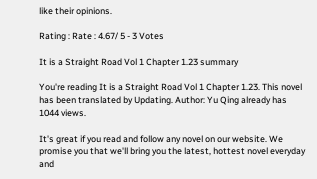like their opinions.

Rating : Rate : 4.67/ 5 - 3 Votes

It is a Straight Road Vol 1 Chapter 1.23 summary

You're reading It is a Straight Road Vol 1 Chapter 1.23. This novel has been translated by Updating. Author: Yu Qing already has 1044 views.

It's great if you read and follow any novel on our website. We promise you that we'll bring you the latest, hottest novel everyday and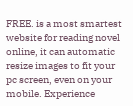FREE. is a most smartest website for reading novel online, it can automatic resize images to fit your pc screen, even on your mobile. Experience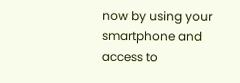now by using your smartphone and access to